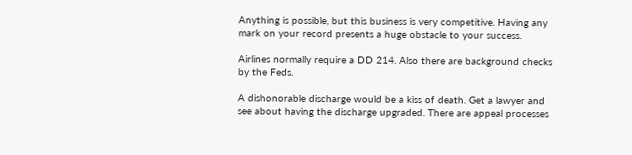Anything is possible, but this business is very competitive. Having any mark on your record presents a huge obstacle to your success.

Airlines normally require a DD 214. Also there are background checks by the Feds.

A dishonorable discharge would be a kiss of death. Get a lawyer and see about having the discharge upgraded. There are appeal processes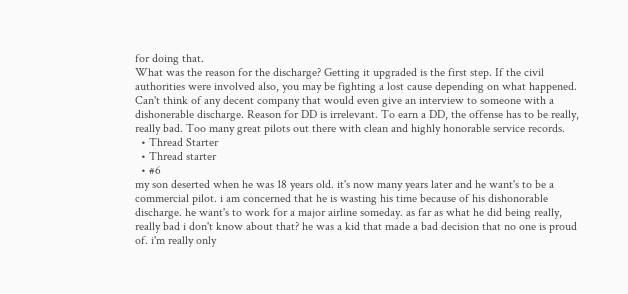for doing that.
What was the reason for the discharge? Getting it upgraded is the first step. If the civil authorities were involved also, you may be fighting a lost cause depending on what happened.
Can't think of any decent company that would even give an interview to someone with a dishonerable discharge. Reason for DD is irrelevant. To earn a DD, the offense has to be really, really bad. Too many great pilots out there with clean and highly honorable service records.
  • Thread Starter
  • Thread starter
  • #6
my son deserted when he was 18 years old. it's now many years later and he want's to be a commercial pilot. i am concerned that he is wasting his time because of his dishonorable discharge. he want's to work for a major airline someday. as far as what he did being really, really bad i don't know about that? he was a kid that made a bad decision that no one is proud of. i'm really only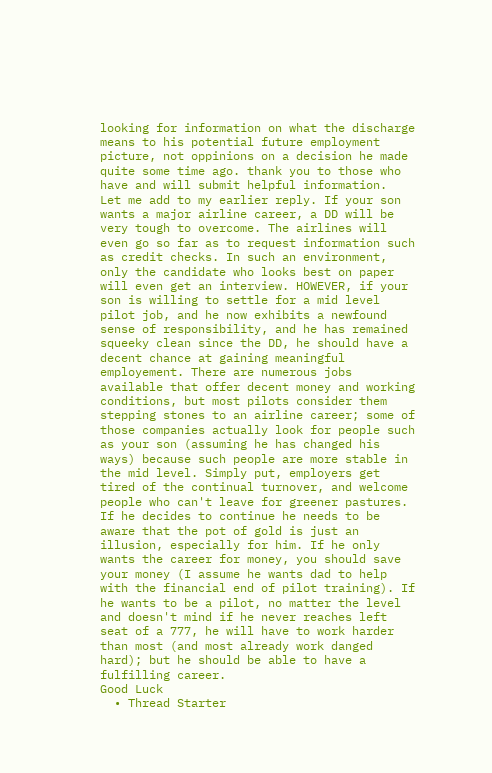looking for information on what the discharge means to his potential future employment picture, not oppinions on a decision he made quite some time ago. thank you to those who have and will submit helpful information.
Let me add to my earlier reply. If your son wants a major airline career, a DD will be very tough to overcome. The airlines will even go so far as to request information such as credit checks. In such an environment, only the candidate who looks best on paper will even get an interview. HOWEVER, if your son is willing to settle for a mid level pilot job, and he now exhibits a newfound sense of responsibility, and he has remained squeeky clean since the DD, he should have a decent chance at gaining meaningful employement. There are numerous jobs available that offer decent money and working conditions, but most pilots consider them stepping stones to an airline career; some of those companies actually look for people such as your son (assuming he has changed his ways) because such people are more stable in the mid level. Simply put, employers get tired of the continual turnover, and welcome people who can't leave for greener pastures.
If he decides to continue he needs to be aware that the pot of gold is just an illusion, especially for him. If he only wants the career for money, you should save your money (I assume he wants dad to help with the financial end of pilot training). If he wants to be a pilot, no matter the level and doesn't mind if he never reaches left seat of a 777, he will have to work harder than most (and most already work danged hard); but he should be able to have a fulfilling career.
Good Luck
  • Thread Starter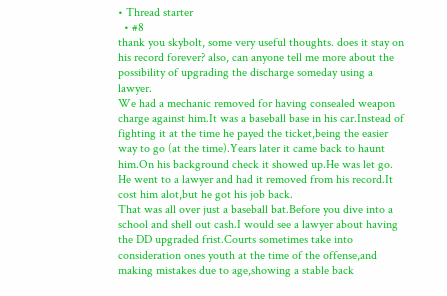• Thread starter
  • #8
thank you skybolt, some very useful thoughts. does it stay on his record forever? also, can anyone tell me more about the possibility of upgrading the discharge someday using a lawyer.
We had a mechanic removed for having consealed weapon charge against him.It was a baseball base in his car.Instead of fighting it at the time he payed the ticket,being the easier way to go (at the time).Years later it came back to haunt him.On his background check it showed up.He was let go.
He went to a lawyer and had it removed from his record.It cost him alot,but he got his job back.
That was all over just a baseball bat.Before you dive into a school and shell out cash.I would see a lawyer about having the DD upgraded frist.Courts sometimes take into consideration ones youth at the time of the offense,and making mistakes due to age,showing a stable back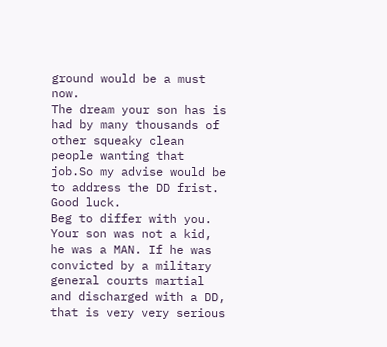ground would be a must now.
The dream your son has is had by many thousands of other squeaky clean people wanting that job.So my advise would be to address the DD frist.
Good luck.
Beg to differ with you. Your son was not a kid, he was a MAN. If he was convicted by a military general courts martial and discharged with a DD, that is very very serious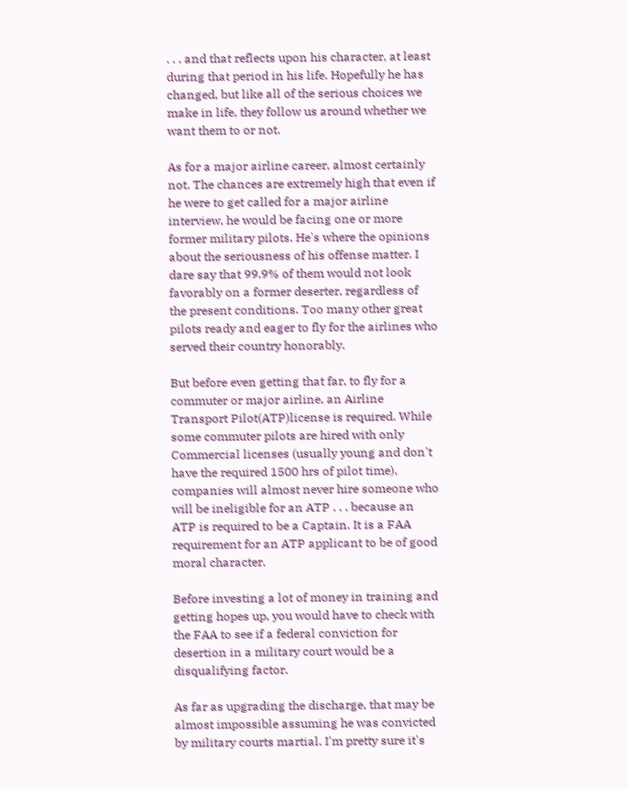. . . and that reflects upon his character, at least during that period in his life. Hopefully he has changed, but like all of the serious choices we make in life, they follow us around whether we want them to or not.

As for a major airline career, almost certainly not. The chances are extremely high that even if he were to get called for a major airline interview, he would be facing one or more former military pilots. He's where the opinions about the seriousness of his offense matter. I dare say that 99.9% of them would not look favorably on a former deserter, regardless of the present conditions. Too many other great pilots ready and eager to fly for the airlines who served their country honorably.

But before even getting that far, to fly for a commuter or major airline, an Airline Transport Pilot(ATP)license is required. While some commuter pilots are hired with only Commercial licenses (usually young and don't have the required 1500 hrs of pilot time), companies will almost never hire someone who will be ineligible for an ATP . . . because an ATP is required to be a Captain. It is a FAA requirement for an ATP applicant to be of good moral character.

Before investing a lot of money in training and getting hopes up, you would have to check with the FAA to see if a federal conviction for desertion in a military court would be a disqualifying factor.

As far as upgrading the discharge, that may be almost impossible assuming he was convicted by military courts martial. I'm pretty sure it's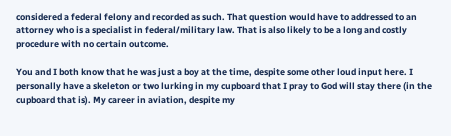considered a federal felony and recorded as such. That question would have to addressed to an attorney who is a specialist in federal/military law. That is also likely to be a long and costly procedure with no certain outcome.

You and I both know that he was just a boy at the time, despite some other loud input here. I personally have a skeleton or two lurking in my cupboard that I pray to God will stay there (in the cupboard that is). My career in aviation, despite my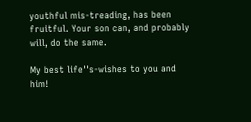youthful mis-treading, has been fruitful. Your son can, and probably will, do the same.

My best life''s-wishes to you and him!